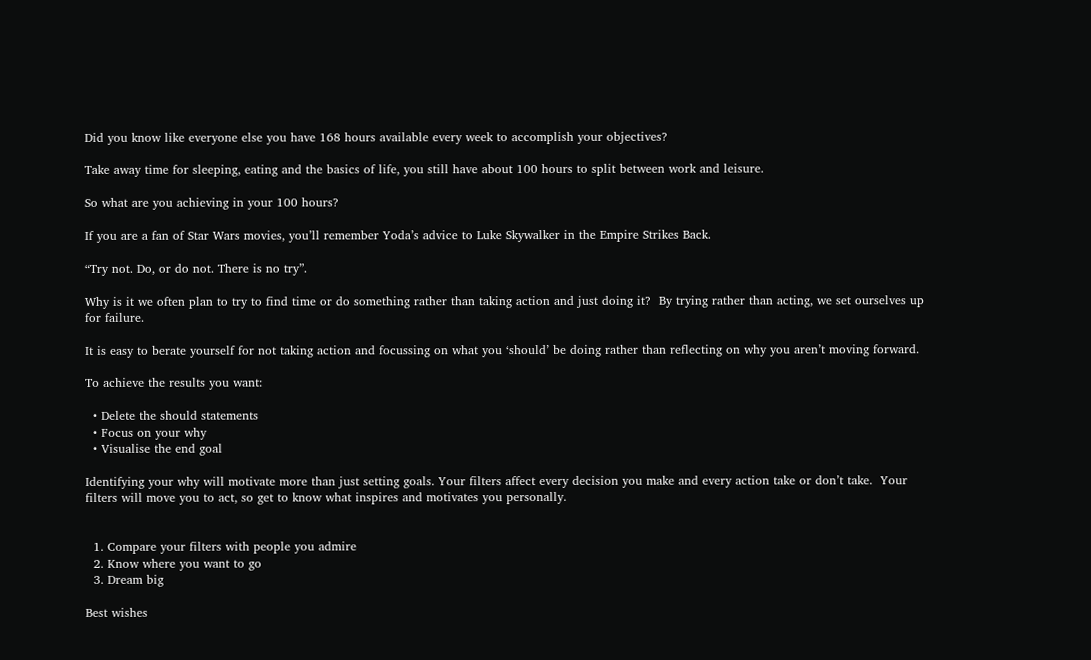Did you know like everyone else you have 168 hours available every week to accomplish your objectives?

Take away time for sleeping, eating and the basics of life, you still have about 100 hours to split between work and leisure.

So what are you achieving in your 100 hours?

If you are a fan of Star Wars movies, you’ll remember Yoda’s advice to Luke Skywalker in the Empire Strikes Back.

“Try not. Do, or do not. There is no try”.

Why is it we often plan to try to find time or do something rather than taking action and just doing it?  By trying rather than acting, we set ourselves up for failure.

It is easy to berate yourself for not taking action and focussing on what you ‘should’ be doing rather than reflecting on why you aren’t moving forward.

To achieve the results you want:

  • Delete the should statements
  • Focus on your why
  • Visualise the end goal

Identifying your why will motivate more than just setting goals. Your filters affect every decision you make and every action take or don’t take.  Your filters will move you to act, so get to know what inspires and motivates you personally.


  1. Compare your filters with people you admire
  2. Know where you want to go
  3. Dream big

Best wishes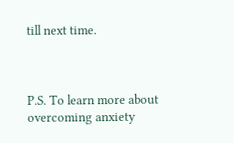till next time.



P.S. To learn more about overcoming anxiety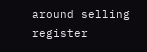around selling register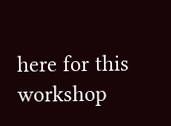here for this workshop